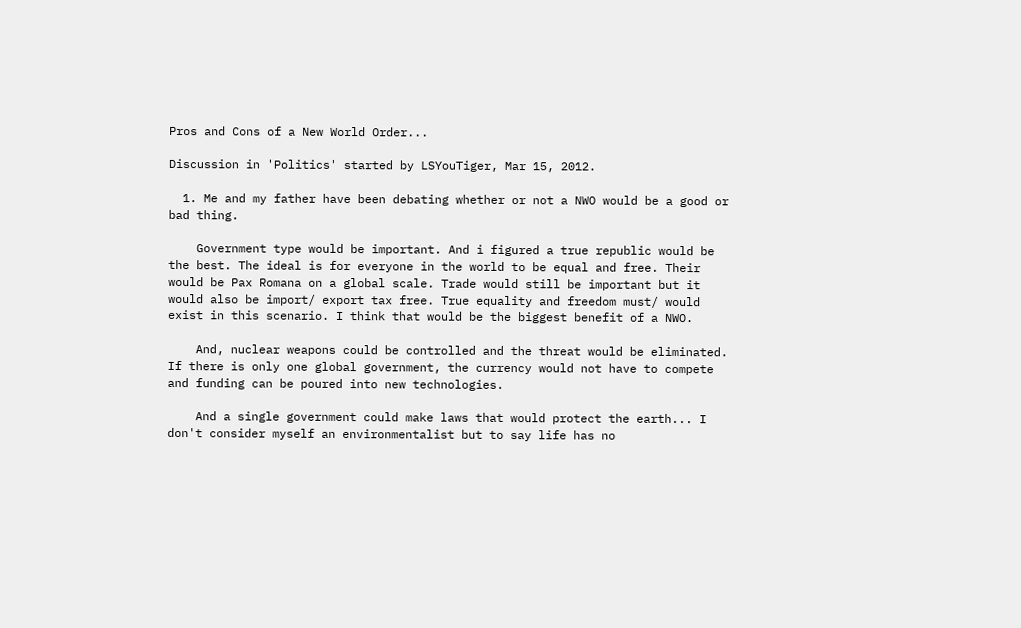Pros and Cons of a New World Order...

Discussion in 'Politics' started by LSYouTiger, Mar 15, 2012.

  1. Me and my father have been debating whether or not a NWO would be a good or bad thing.

    Government type would be important. And i figured a true republic would be the best. The ideal is for everyone in the world to be equal and free. Their would be Pax Romana on a global scale. Trade would still be important but it would also be import/ export tax free. True equality and freedom must/ would exist in this scenario. I think that would be the biggest benefit of a NWO.

    And, nuclear weapons could be controlled and the threat would be eliminated. If there is only one global government, the currency would not have to compete and funding can be poured into new technologies.

    And a single government could make laws that would protect the earth... I don't consider myself an environmentalist but to say life has no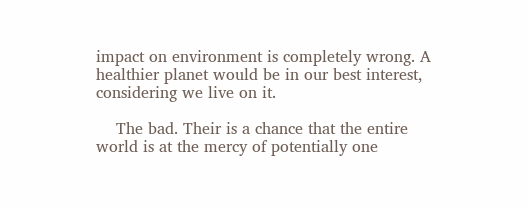impact on environment is completely wrong. A healthier planet would be in our best interest, considering we live on it.

    The bad. Their is a chance that the entire world is at the mercy of potentially one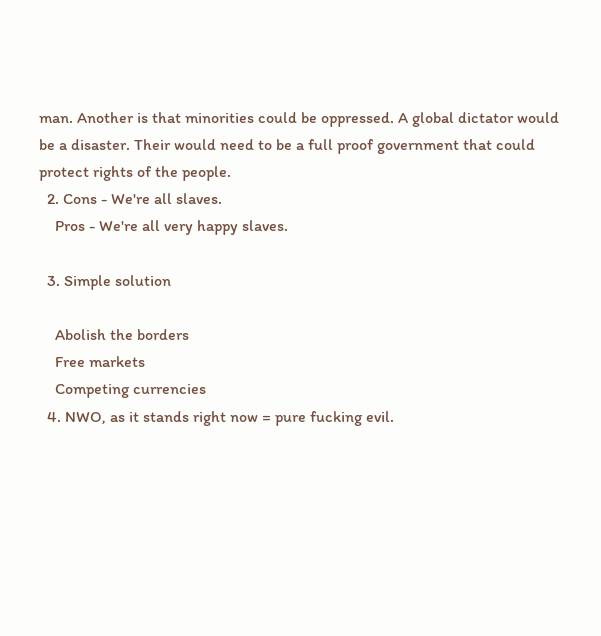man. Another is that minorities could be oppressed. A global dictator would be a disaster. Their would need to be a full proof government that could protect rights of the people.
  2. Cons - We're all slaves.
    Pros - We're all very happy slaves.

  3. Simple solution

    Abolish the borders
    Free markets
    Competing currencies
  4. NWO, as it stands right now = pure fucking evil.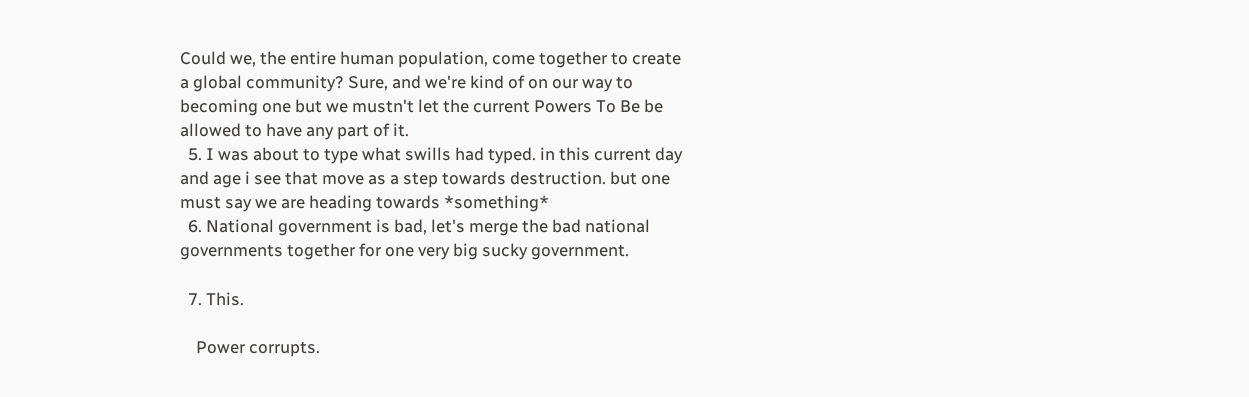Could we, the entire human population, come together to create a global community? Sure, and we're kind of on our way to becoming one but we mustn't let the current Powers To Be be allowed to have any part of it.
  5. I was about to type what swills had typed. in this current day and age i see that move as a step towards destruction. but one must say we are heading towards *something*
  6. National government is bad, let's merge the bad national governments together for one very big sucky government.

  7. This.

    Power corrupts.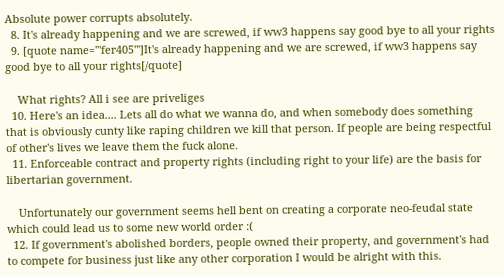Absolute power corrupts absolutely.
  8. It's already happening and we are screwed, if ww3 happens say good bye to all your rights
  9. [quote name='"fer405"']It's already happening and we are screwed, if ww3 happens say good bye to all your rights[/quote]

    What rights? All i see are priveliges
  10. Here's an idea.... Lets all do what we wanna do, and when somebody does something that is obviously cunty like raping children we kill that person. If people are being respectful of other's lives we leave them the fuck alone.
  11. Enforceable contract and property rights (including right to your life) are the basis for libertarian government.

    Unfortunately our government seems hell bent on creating a corporate neo-feudal state which could lead us to some new world order :(
  12. If government's abolished borders, people owned their property, and government's had to compete for business just like any other corporation I would be alright with this.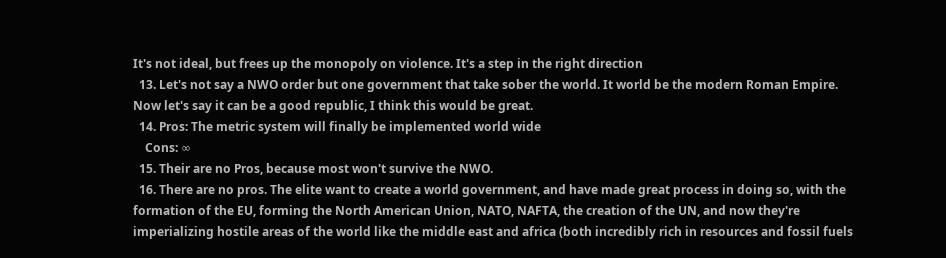It's not ideal, but frees up the monopoly on violence. It's a step in the right direction
  13. Let's not say a NWO order but one government that take sober the world. It world be the modern Roman Empire. Now let's say it can be a good republic, I think this would be great.
  14. Pros: The metric system will finally be implemented world wide
    Cons: ∞
  15. Their are no Pros, because most won't survive the NWO.
  16. There are no pros. The elite want to create a world government, and have made great process in doing so, with the formation of the EU, forming the North American Union, NATO, NAFTA, the creation of the UN, and now they're imperializing hostile areas of the world like the middle east and africa (both incredibly rich in resources and fossil fuels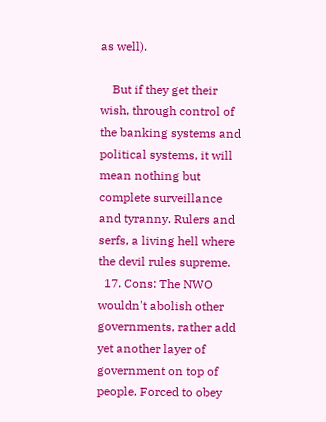as well).

    But if they get their wish, through control of the banking systems and political systems, it will mean nothing but complete surveillance and tyranny. Rulers and serfs, a living hell where the devil rules supreme.
  17. Cons: The NWO wouldn't abolish other governments, rather add yet another layer of government on top of people. Forced to obey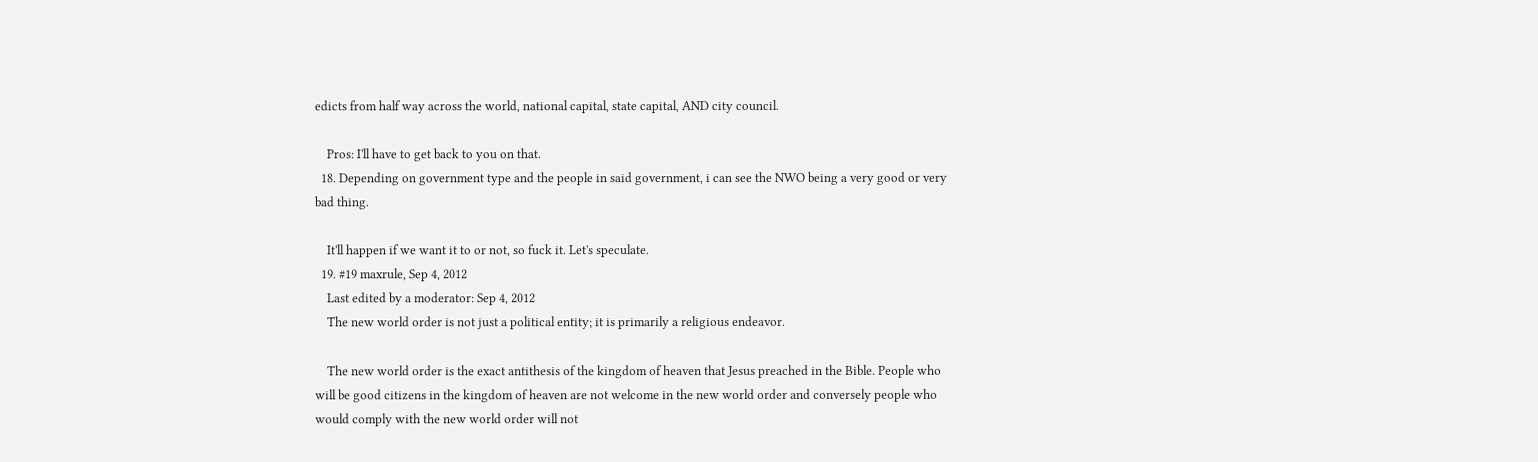edicts from half way across the world, national capital, state capital, AND city council.

    Pros: I'll have to get back to you on that.
  18. Depending on government type and the people in said government, i can see the NWO being a very good or very bad thing.

    It'll happen if we want it to or not, so fuck it. Let's speculate.
  19. #19 maxrule, Sep 4, 2012
    Last edited by a moderator: Sep 4, 2012
    The new world order is not just a political entity; it is primarily a religious endeavor.

    The new world order is the exact antithesis of the kingdom of heaven that Jesus preached in the Bible. People who will be good citizens in the kingdom of heaven are not welcome in the new world order and conversely people who would comply with the new world order will not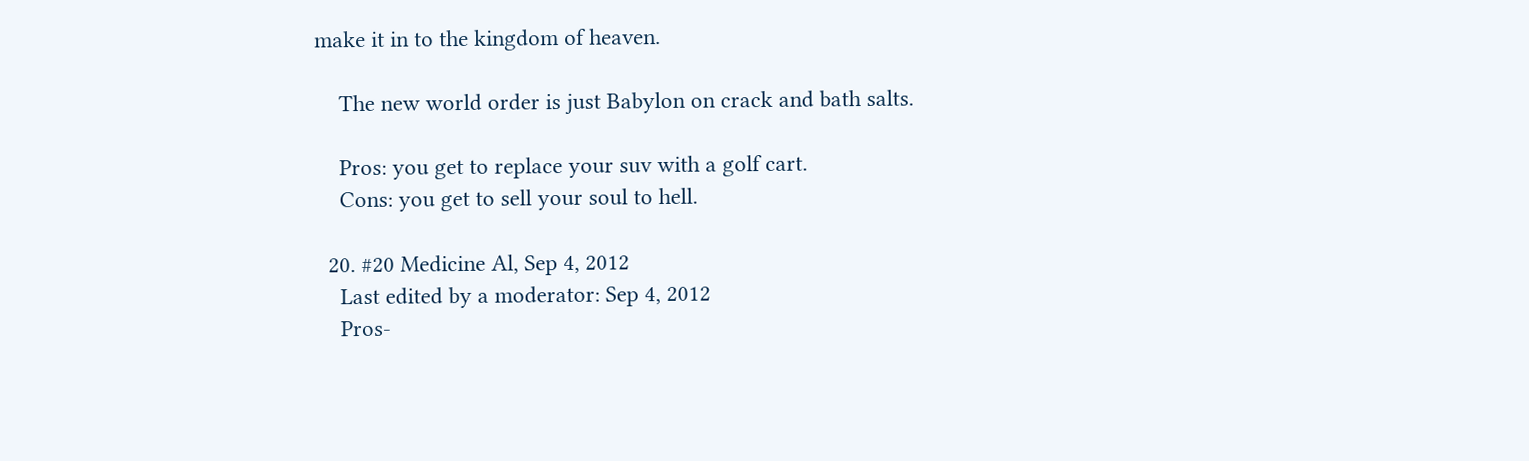make it in to the kingdom of heaven.

    The new world order is just Babylon on crack and bath salts.

    Pros: you get to replace your suv with a golf cart.
    Cons: you get to sell your soul to hell.

  20. #20 Medicine Al, Sep 4, 2012
    Last edited by a moderator: Sep 4, 2012
    Pros-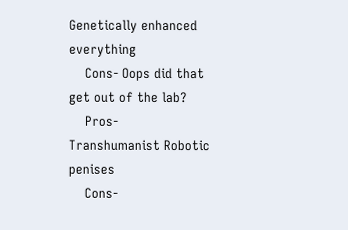Genetically enhanced everything
    Cons- Oops did that get out of the lab?
    Pros- Transhumanist Robotic penises
    Cons-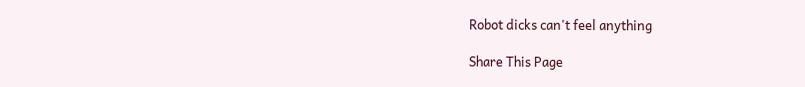Robot dicks can't feel anything

Share This Page